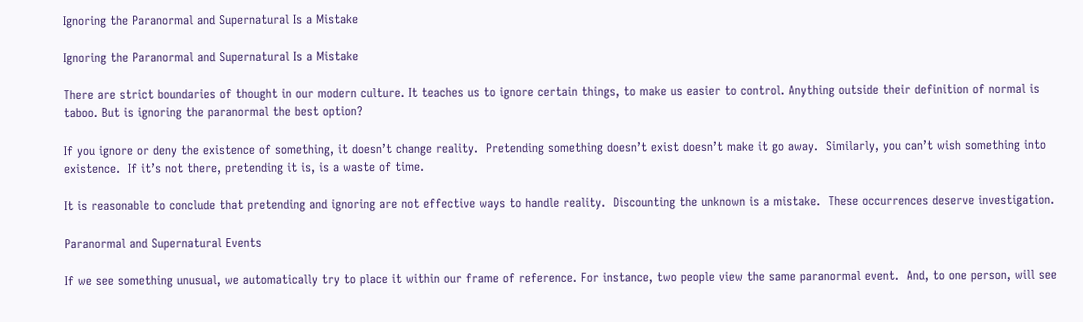Ignoring the Paranormal and Supernatural Is a Mistake

Ignoring the Paranormal and Supernatural Is a Mistake

There are strict boundaries of thought in our modern culture. It teaches us to ignore certain things, to make us easier to control. Anything outside their definition of normal is taboo. But is ignoring the paranormal the best option?

If you ignore or deny the existence of something, it doesn’t change reality.  Pretending something doesn’t exist doesn’t make it go away.  Similarly, you can’t wish something into existence.  If it’s not there, pretending it is, is a waste of time.

It is reasonable to conclude that pretending and ignoring are not effective ways to handle reality.  Discounting the unknown is a mistake.  These occurrences deserve investigation.

Paranormal and Supernatural Events

If we see something unusual, we automatically try to place it within our frame of reference. For instance, two people view the same paranormal event.  And, to one person, will see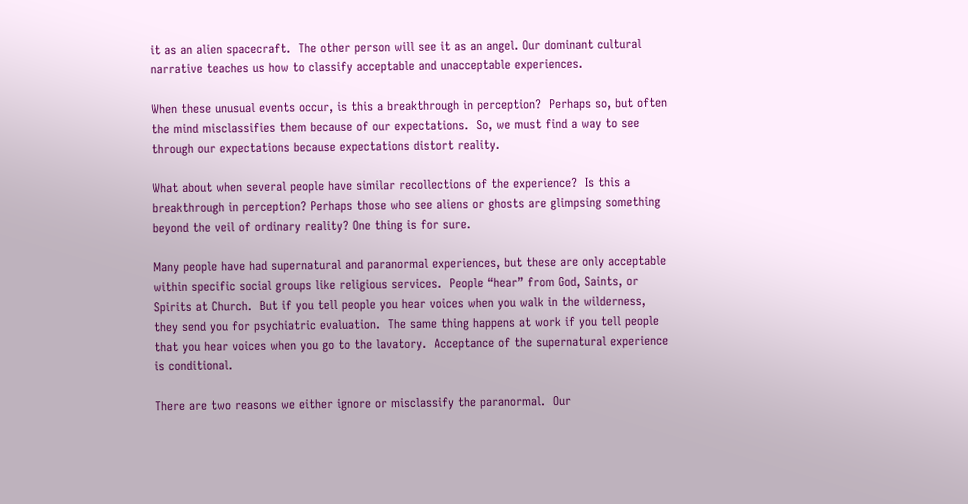it as an alien spacecraft.  The other person will see it as an angel. Our dominant cultural narrative teaches us how to classify acceptable and unacceptable experiences.

When these unusual events occur, is this a breakthrough in perception?  Perhaps so, but often the mind misclassifies them because of our expectations.  So, we must find a way to see through our expectations because expectations distort reality.

What about when several people have similar recollections of the experience?  Is this a breakthrough in perception? Perhaps those who see aliens or ghosts are glimpsing something beyond the veil of ordinary reality? One thing is for sure.

Many people have had supernatural and paranormal experiences, but these are only acceptable within specific social groups like religious services.  People “hear” from God, Saints, or Spirits at Church.  But if you tell people you hear voices when you walk in the wilderness, they send you for psychiatric evaluation.  The same thing happens at work if you tell people that you hear voices when you go to the lavatory.  Acceptance of the supernatural experience is conditional.

There are two reasons we either ignore or misclassify the paranormal.  Our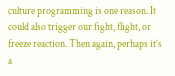culture programming is one reason. It could also trigger our fight, flight, or freeze reaction. Then again, perhaps it’s a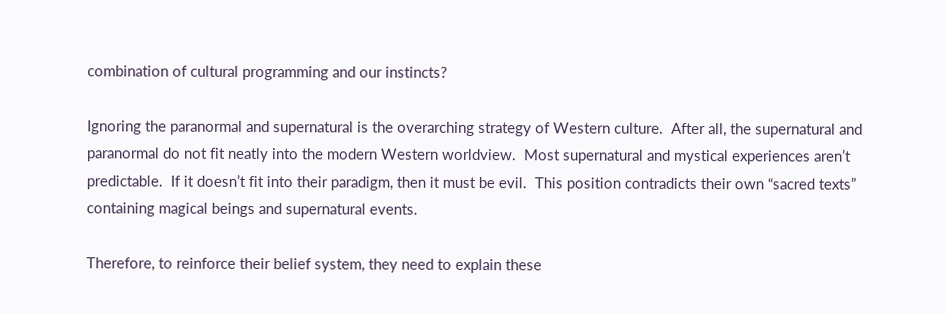combination of cultural programming and our instincts?

Ignoring the paranormal and supernatural is the overarching strategy of Western culture.  After all, the supernatural and paranormal do not fit neatly into the modern Western worldview.  Most supernatural and mystical experiences aren’t predictable.  If it doesn’t fit into their paradigm, then it must be evil.  This position contradicts their own “sacred texts” containing magical beings and supernatural events.

Therefore, to reinforce their belief system, they need to explain these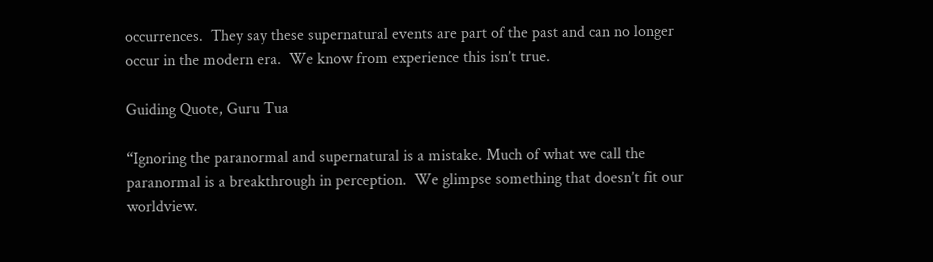occurrences.  They say these supernatural events are part of the past and can no longer occur in the modern era.  We know from experience this isn’t true.

Guiding Quote, Guru Tua

“Ignoring the paranormal and supernatural is a mistake. Much of what we call the paranormal is a breakthrough in perception.  We glimpse something that doesn’t fit our worldview.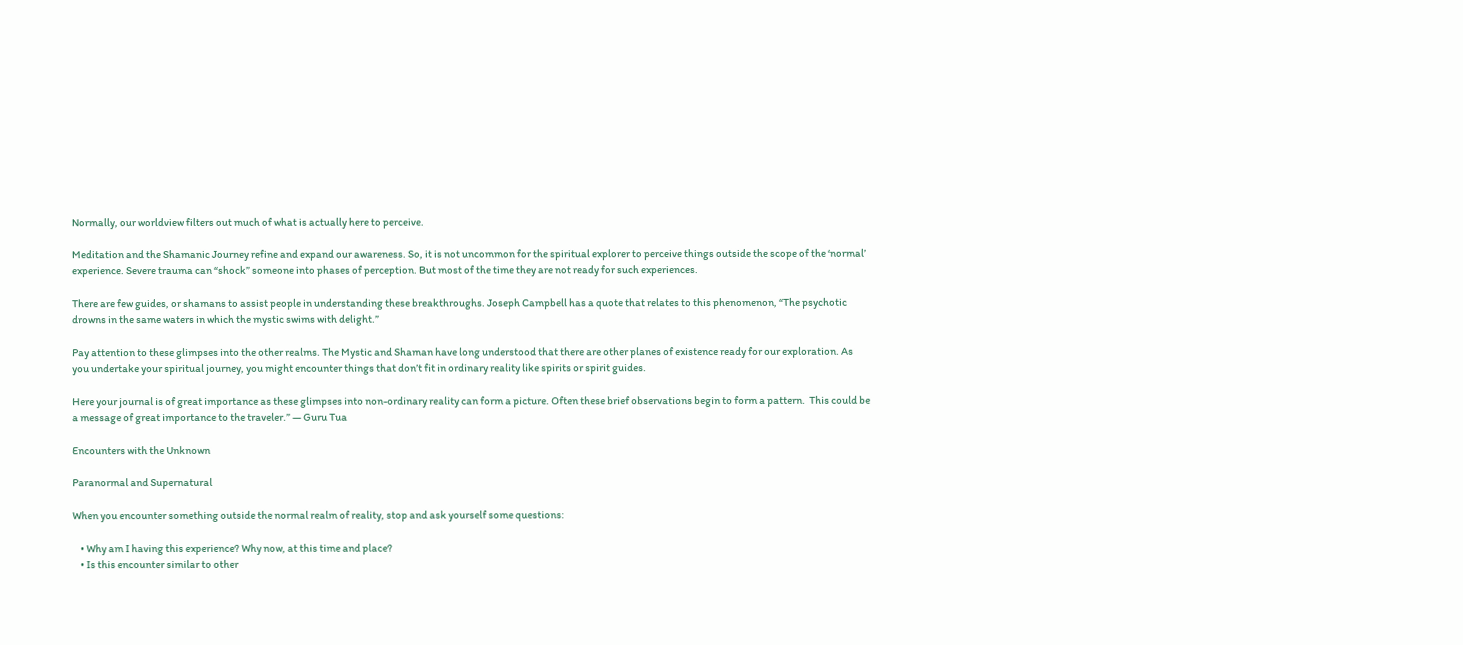Normally, our worldview filters out much of what is actually here to perceive.

Meditation and the Shamanic Journey refine and expand our awareness. So, it is not uncommon for the spiritual explorer to perceive things outside the scope of the ‘normal’ experience. Severe trauma can “shock” someone into phases of perception. But most of the time they are not ready for such experiences.

There are few guides, or shamans to assist people in understanding these breakthroughs. Joseph Campbell has a quote that relates to this phenomenon, “The psychotic drowns in the same waters in which the mystic swims with delight.”

Pay attention to these glimpses into the other realms. The Mystic and Shaman have long understood that there are other planes of existence ready for our exploration. As you undertake your spiritual journey, you might encounter things that don’t fit in ordinary reality like spirits or spirit guides.

Here your journal is of great importance as these glimpses into non-ordinary reality can form a picture. Often these brief observations begin to form a pattern.  This could be a message of great importance to the traveler.” — Guru Tua

Encounters with the Unknown

Paranormal and Supernatural

When you encounter something outside the normal realm of reality, stop and ask yourself some questions:

    • Why am I having this experience? Why now, at this time and place?
    • Is this encounter similar to other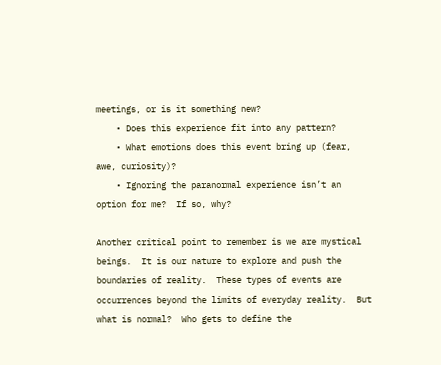meetings, or is it something new?
    • Does this experience fit into any pattern?
    • What emotions does this event bring up (fear, awe, curiosity)?
    • Ignoring the paranormal experience isn’t an option for me?  If so, why?

Another critical point to remember is we are mystical beings.  It is our nature to explore and push the boundaries of reality.  These types of events are occurrences beyond the limits of everyday reality.  But what is normal?  Who gets to define the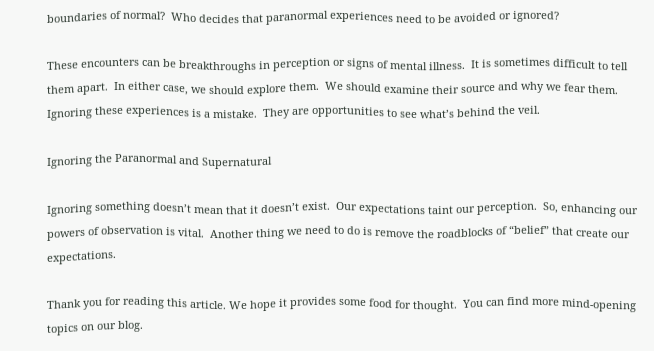boundaries of normal?  Who decides that paranormal experiences need to be avoided or ignored?

These encounters can be breakthroughs in perception or signs of mental illness.  It is sometimes difficult to tell them apart.  In either case, we should explore them.  We should examine their source and why we fear them.  Ignoring these experiences is a mistake.  They are opportunities to see what’s behind the veil.

Ignoring the Paranormal and Supernatural

Ignoring something doesn’t mean that it doesn’t exist.  Our expectations taint our perception.  So, enhancing our powers of observation is vital.  Another thing we need to do is remove the roadblocks of “belief” that create our expectations.

Thank you for reading this article. We hope it provides some food for thought.  You can find more mind-opening topics on our blog.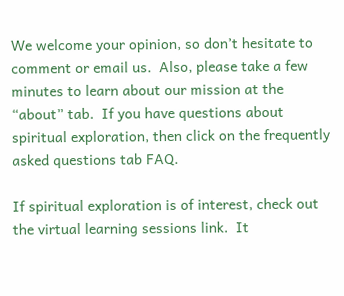We welcome your opinion, so don’t hesitate to comment or email us.  Also, please take a few minutes to learn about our mission at the “about” tab.  If you have questions about spiritual exploration, then click on the frequently asked questions tab FAQ.

If spiritual exploration is of interest, check out the virtual learning sessions link.  It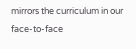mirrors the curriculum in our face-to-face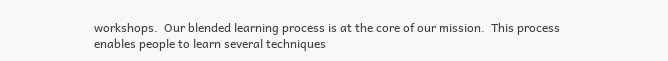workshops.  Our blended learning process is at the core of our mission.  This process enables people to learn several techniques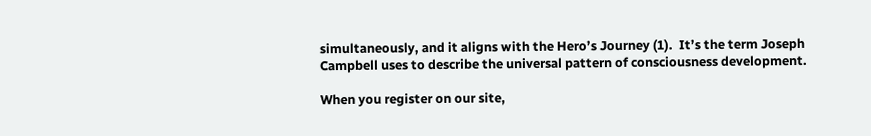simultaneously, and it aligns with the Hero’s Journey (1).  It’s the term Joseph Campbell uses to describe the universal pattern of consciousness development.

When you register on our site,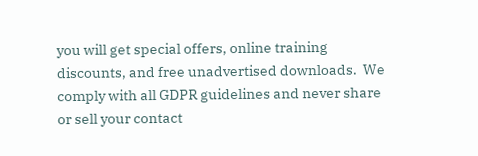you will get special offers, online training discounts, and free unadvertised downloads.  We comply with all GDPR guidelines and never share or sell your contact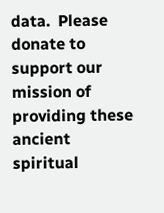data.  Please donate to support our mission of providing these ancient spiritual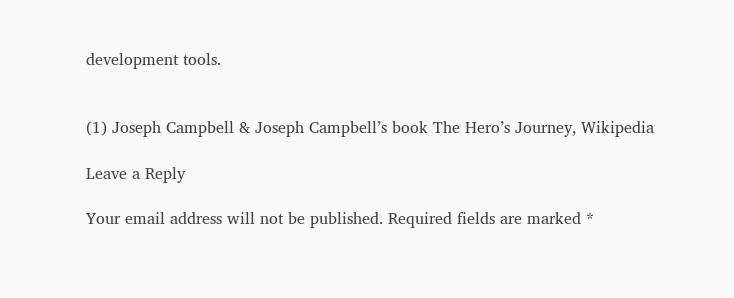development tools.


(1) Joseph Campbell & Joseph Campbell’s book The Hero’s Journey, Wikipedia

Leave a Reply

Your email address will not be published. Required fields are marked *